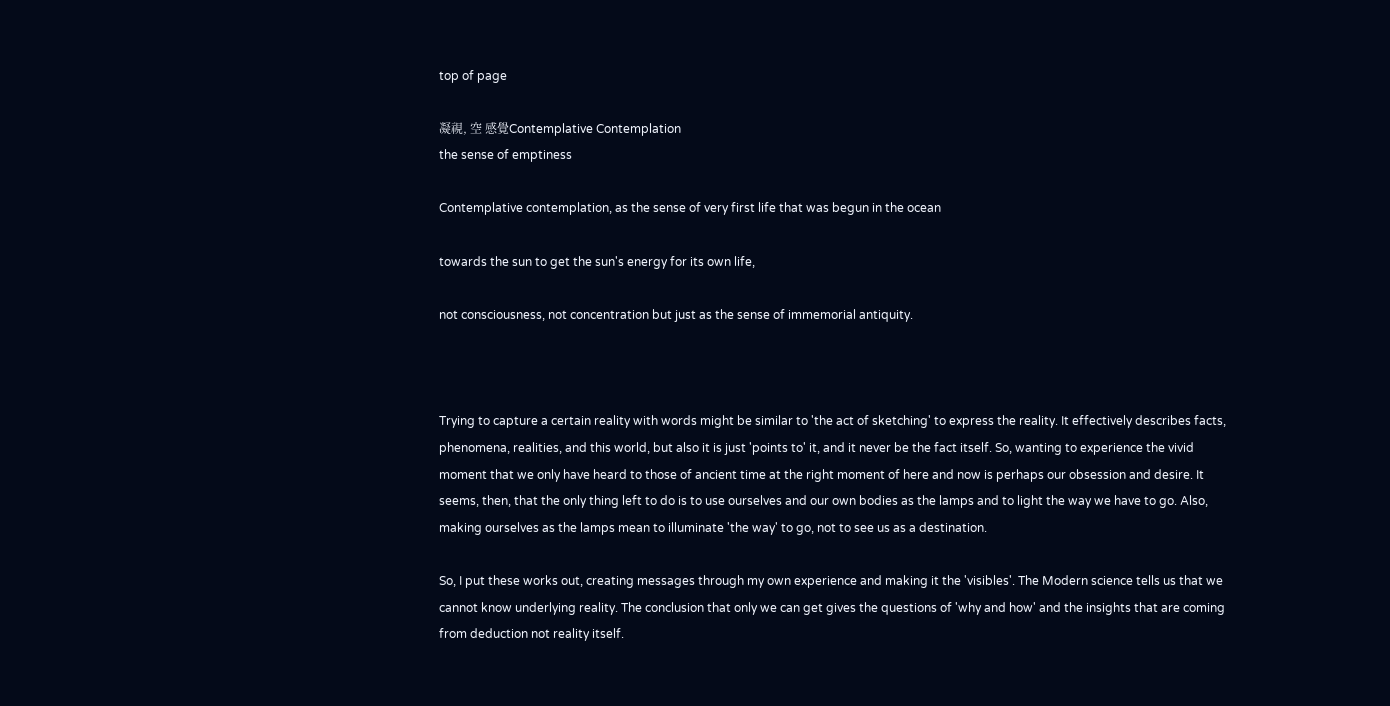top of page

凝視, 空 感覺Contemplative Contemplation
the sense of emptiness

Contemplative contemplation, as the sense of very first life that was begun in the ocean

towards the sun to get the sun's energy for its own life,

not consciousness, not concentration but just as the sense of immemorial antiquity.



Trying to capture a certain reality with words might be similar to 'the act of sketching' to express the reality. It effectively describes facts, phenomena, realities, and this world, but also it is just 'points to' it, and it never be the fact itself. So, wanting to experience the vivid moment that we only have heard to those of ancient time at the right moment of here and now is perhaps our obsession and desire. It seems, then, that the only thing left to do is to use ourselves and our own bodies as the lamps and to light the way we have to go. Also, making ourselves as the lamps mean to illuminate 'the way' to go, not to see us as a destination.

So, I put these works out, creating messages through my own experience and making it the 'visibles'. The Modern science tells us that we cannot know underlying reality. The conclusion that only we can get gives the questions of 'why and how' and the insights that are coming from deduction not reality itself.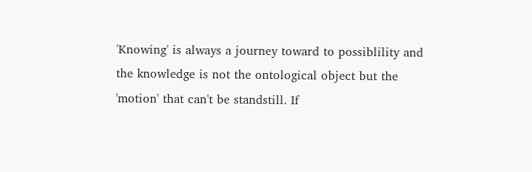'Knowing' is always a journey toward to possiblility and the knowledge is not the ontological object but the 'motion' that can't be standstill. If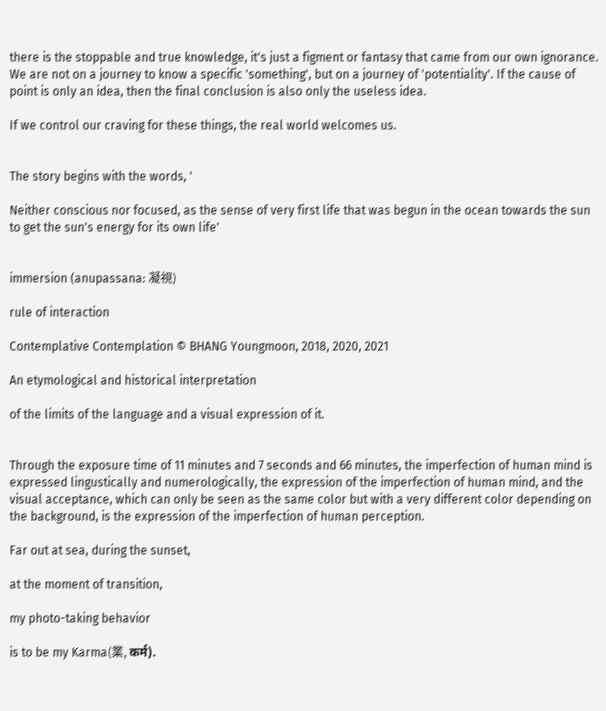there is the stoppable and true knowledge, it's just a figment or fantasy that came from our own ignorance. We are not on a journey to know a specific 'something', but on a journey of 'potentiality'. If the cause of point is only an idea, then the final conclusion is also only the useless idea.

If we control our craving for these things, the real world welcomes us.


The story begins with the words, '

Neither conscious nor focused, as the sense of very first life that was begun in the ocean towards the sun to get the sun's energy for its own life'


immersion (anupassana: 凝視)

rule of interaction

Contemplative Contemplation © BHANG Youngmoon, 2018, 2020, 2021

An etymological and historical interpretation

of the limits of the language and a visual expression of it.


Through the exposure time of 11 minutes and 7 seconds and 66 minutes, the imperfection of human mind is expressed lingustically and numerologically, the expression of the imperfection of human mind, and the visual acceptance, which can only be seen as the same color but with a very different color depending on the background, is the expression of the imperfection of human perception.

Far out at sea, during the sunset,

at the moment of transition,

my photo-taking behavior

is to be my Karma(業, कर्म).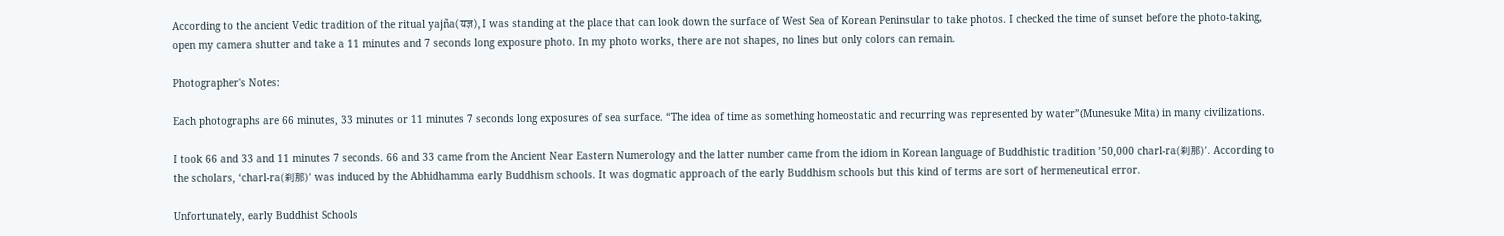According to the ancient Vedic tradition of the ritual yajña(यज्ञ), I was standing at the place that can look down the surface of West Sea of Korean Peninsular to take photos. I checked the time of sunset before the photo-taking, open my camera shutter and take a 11 minutes and 7 seconds long exposure photo. In my photo works, there are not shapes, no lines but only colors can remain.

Photographer's Notes:

Each photographs are 66 minutes, 33 minutes or 11 minutes 7 seconds long exposures of sea surface. “The idea of time as something homeostatic and recurring was represented by water”(Munesuke Mita) in many civilizations.

I took 66 and 33 and 11 minutes 7 seconds. 66 and 33 came from the Ancient Near Eastern Numerology and the latter number came from the idiom in Korean language of Buddhistic tradition ’50,000 charl-ra(刹那)’. According to the scholars, ‘charl-ra(刹那)’ was induced by the Abhidhamma early Buddhism schools. It was dogmatic approach of the early Buddhism schools but this kind of terms are sort of hermeneutical error.

Unfortunately, early Buddhist Schools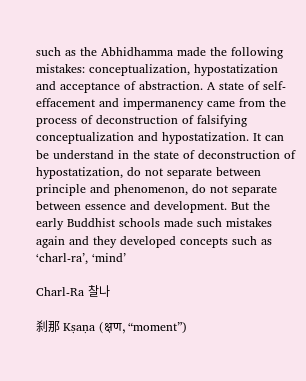such as the Abhidhamma made the following mistakes: conceptualization, hypostatization and acceptance of abstraction. A state of self-effacement and impermanency came from the process of deconstruction of falsifying conceptualization and hypostatization. It can be understand in the state of deconstruction of hypostatization, do not separate between principle and phenomenon, do not separate between essence and development. But the early Buddhist schools made such mistakes again and they developed concepts such as ‘charl-ra’, ‘mind’

Charl-Ra 찰나

刹那 Kṣaṇa (क्षण, “moment”)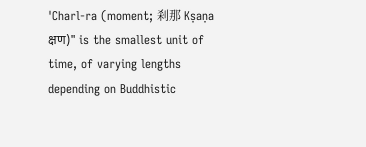'Charl-ra (moment; 刹那 Kṣaṇa क्षण)" is the smallest unit of time, of varying lengths depending on Buddhistic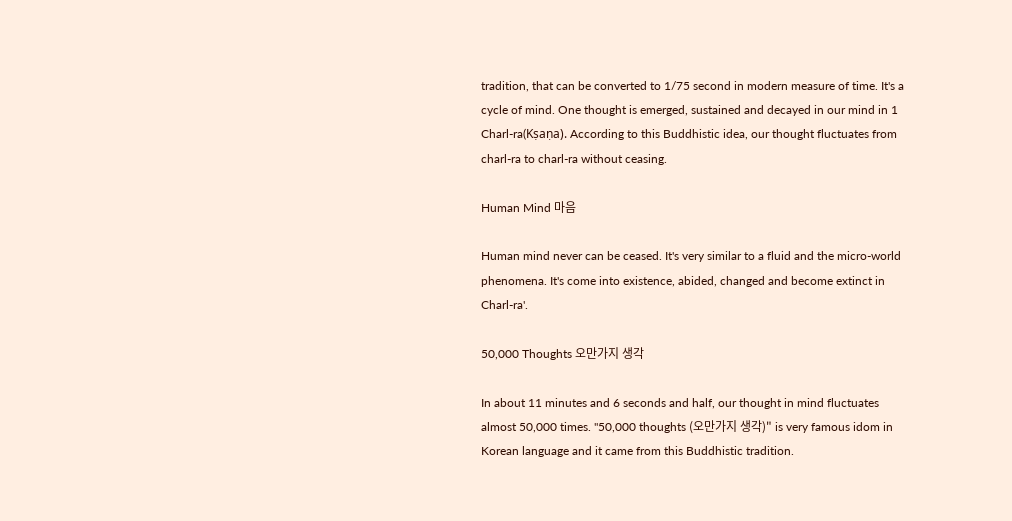tradition, that can be converted to 1/75 second in modern measure of time. It's a cycle of mind. One thought is emerged, sustained and decayed in our mind in 1 Charl-ra(Kṣaṇa). According to this Buddhistic idea, our thought fluctuates from charl-ra to charl-ra without ceasing.

Human Mind 마음

Human mind never can be ceased. It's very similar to a fluid and the micro-world phenomena. It's come into existence, abided, changed and become extinct in Charl-ra'.

50,000 Thoughts 오만가지 생각

In about 11 minutes and 6 seconds and half, our thought in mind fluctuates almost 50,000 times. "50,000 thoughts (오만가지 생각)" is very famous idom in Korean language and it came from this Buddhistic tradition.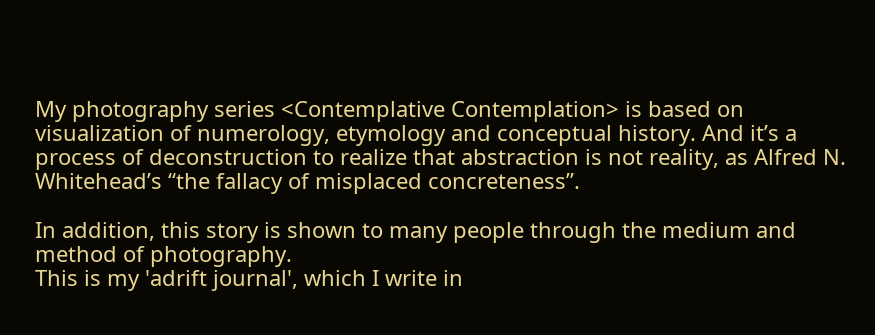My photography series <Contemplative Contemplation> is based on visualization of numerology, etymology and conceptual history. And it’s a process of deconstruction to realize that abstraction is not reality, as Alfred N. Whitehead’s “the fallacy of misplaced concreteness”.

In addition, this story is shown to many people through the medium and method of photography.
This is my 'adrift journal', which I write in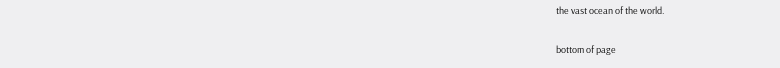the vast ocean of the world.

bottom of page